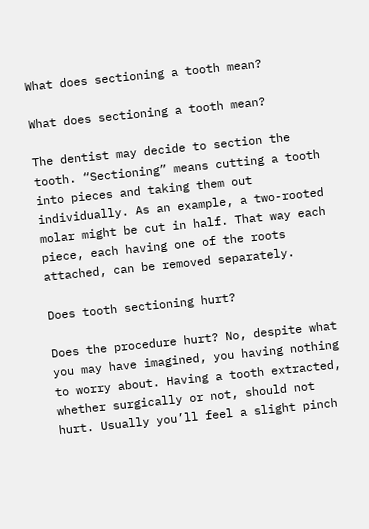What does sectioning a tooth mean?

What does sectioning a tooth mean?

The dentist may decide to section the tooth. “Sectioning” means cutting a tooth into pieces and taking them out individually. As an example, a two-rooted molar might be cut in half. That way each piece, each having one of the roots attached, can be removed separately.

Does tooth sectioning hurt?

Does the procedure hurt? No, despite what you may have imagined, you having nothing to worry about. Having a tooth extracted, whether surgically or not, should not hurt. Usually you’ll feel a slight pinch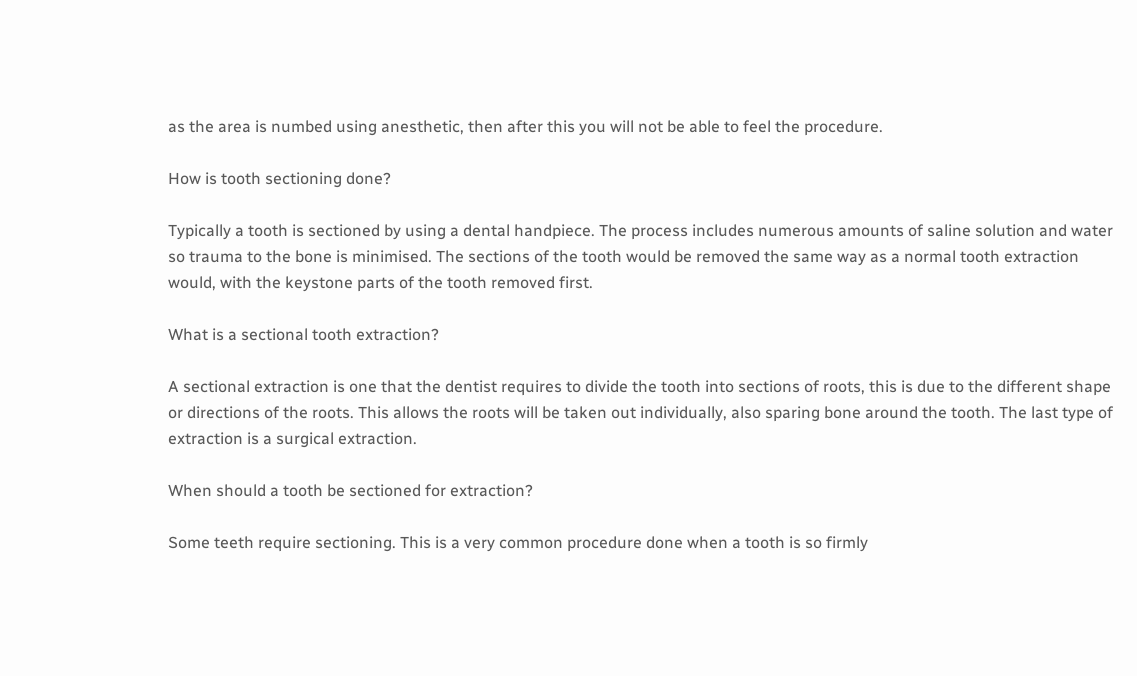as the area is numbed using anesthetic, then after this you will not be able to feel the procedure.

How is tooth sectioning done?

Typically a tooth is sectioned by using a dental handpiece. The process includes numerous amounts of saline solution and water so trauma to the bone is minimised. The sections of the tooth would be removed the same way as a normal tooth extraction would, with the keystone parts of the tooth removed first.

What is a sectional tooth extraction?

A sectional extraction is one that the dentist requires to divide the tooth into sections of roots, this is due to the different shape or directions of the roots. This allows the roots will be taken out individually, also sparing bone around the tooth. The last type of extraction is a surgical extraction.

When should a tooth be sectioned for extraction?

Some teeth require sectioning. This is a very common procedure done when a tooth is so firmly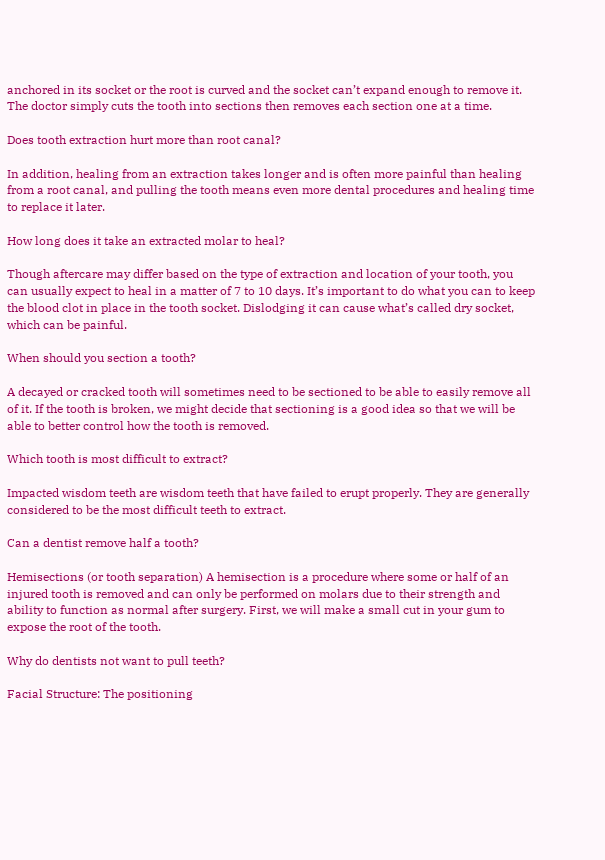anchored in its socket or the root is curved and the socket can’t expand enough to remove it. The doctor simply cuts the tooth into sections then removes each section one at a time.

Does tooth extraction hurt more than root canal?

In addition, healing from an extraction takes longer and is often more painful than healing from a root canal, and pulling the tooth means even more dental procedures and healing time to replace it later.

How long does it take an extracted molar to heal?

Though aftercare may differ based on the type of extraction and location of your tooth, you can usually expect to heal in a matter of 7 to 10 days. It’s important to do what you can to keep the blood clot in place in the tooth socket. Dislodging it can cause what’s called dry socket, which can be painful.

When should you section a tooth?

A decayed or cracked tooth will sometimes need to be sectioned to be able to easily remove all of it. If the tooth is broken, we might decide that sectioning is a good idea so that we will be able to better control how the tooth is removed.

Which tooth is most difficult to extract?

Impacted wisdom teeth are wisdom teeth that have failed to erupt properly. They are generally considered to be the most difficult teeth to extract.

Can a dentist remove half a tooth?

Hemisections (or tooth separation) A hemisection is a procedure where some or half of an injured tooth is removed and can only be performed on molars due to their strength and ability to function as normal after surgery. First, we will make a small cut in your gum to expose the root of the tooth.

Why do dentists not want to pull teeth?

Facial Structure: The positioning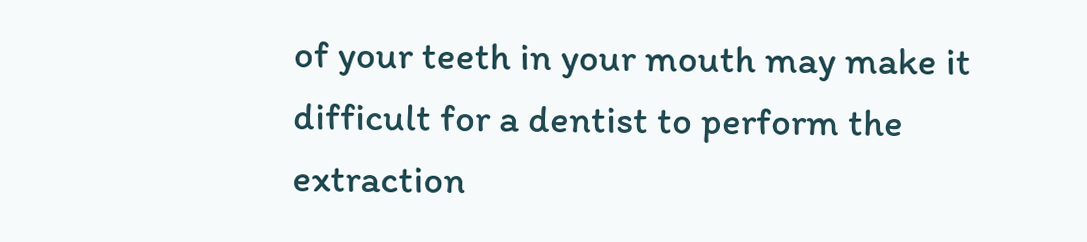of your teeth in your mouth may make it difficult for a dentist to perform the extraction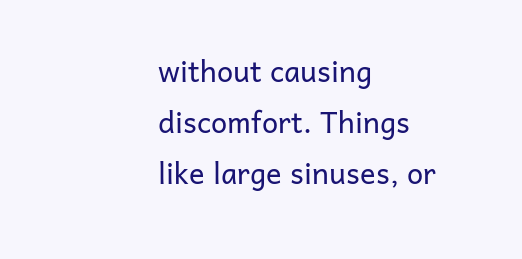without causing discomfort. Things like large sinuses, or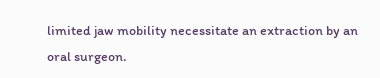limited jaw mobility necessitate an extraction by an oral surgeon.